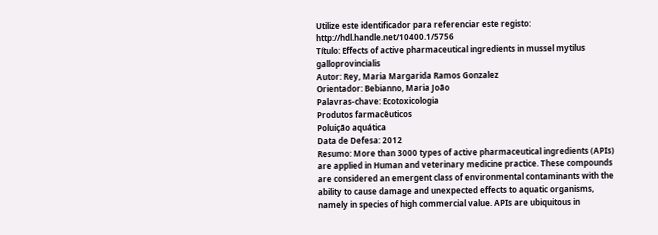Utilize este identificador para referenciar este registo: http://hdl.handle.net/10400.1/5756
Título: Effects of active pharmaceutical ingredients in mussel mytilus galloprovincialis
Autor: Rey, Maria Margarida Ramos Gonzalez
Orientador: Bebianno, Maria João
Palavras-chave: Ecotoxicologia
Produtos farmacêuticos
Poluição aquática
Data de Defesa: 2012
Resumo: More than 3000 types of active pharmaceutical ingredients (APIs) are applied in Human and veterinary medicine practice. These compounds are considered an emergent class of environmental contaminants with the ability to cause damage and unexpected effects to aquatic organisms, namely in species of high commercial value. APIs are ubiquitous in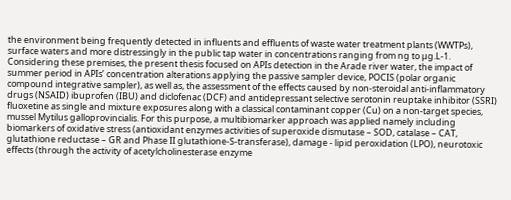the environment being frequently detected in influents and effluents of waste water treatment plants (WWTPs), surface waters and more distressingly in the public tap water in concentrations ranging from ng to μg.L-1. Considering these premises, the present thesis focused on APIs detection in the Arade river water, the impact of summer period in APIs’ concentration alterations applying the passive sampler device, POCIS (polar organic compound integrative sampler), as well as, the assessment of the effects caused by non-steroidal anti-inflammatory drugs (NSAID) ibuprofen (IBU) and diclofenac (DCF) and antidepressant selective serotonin reuptake inhibitor (SSRI) fluoxetine as single and mixture exposures along with a classical contaminant copper (Cu) on a non-target species, mussel Mytilus galloprovincialis. For this purpose, a multibiomarker approach was applied namely including biomarkers of oxidative stress (antioxidant enzymes activities of superoxide dismutase – SOD, catalase – CAT, glutathione reductase – GR and Phase II glutathione-S-transferase), damage - lipid peroxidation (LPO), neurotoxic effects (through the activity of acetylcholinesterase enzyme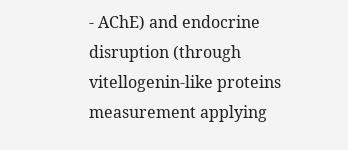- AChE) and endocrine disruption (through vitellogenin-like proteins measurement applying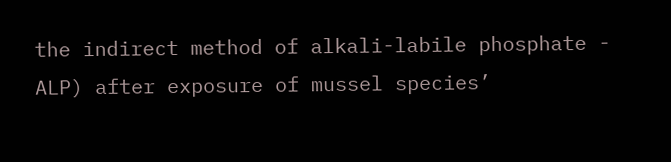the indirect method of alkali-labile phosphate - ALP) after exposure of mussel species’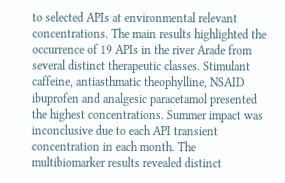to selected APIs at environmental relevant concentrations. The main results highlighted the occurrence of 19 APIs in the river Arade from several distinct therapeutic classes. Stimulant caffeine, antiasthmatic theophylline, NSAID ibuprofen and analgesic paracetamol presented the highest concentrations. Summer impact was inconclusive due to each API transient concentration in each month. The multibiomarker results revealed distinct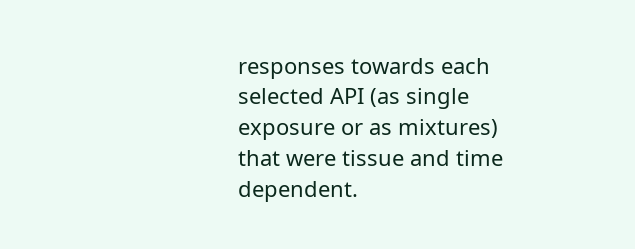responses towards each selected API (as single exposure or as mixtures) that were tissue and time dependent.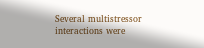Several multistressor interactions were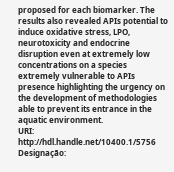proposed for each biomarker. The results also revealed APIs potential to induce oxidative stress, LPO, neurotoxicity and endocrine disruption even at extremely low concentrations on a species extremely vulnerable to APIs presence highlighting the urgency on the development of methodologies able to prevent its entrance in the aquatic environment.
URI: http://hdl.handle.net/10400.1/5756
Designação: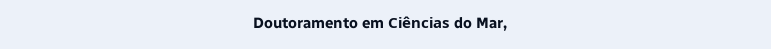Doutoramento em Ciências do Mar,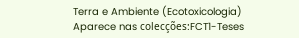Terra e Ambiente (Ecotoxicologia)
Aparece nas colecções:FCT1-Teses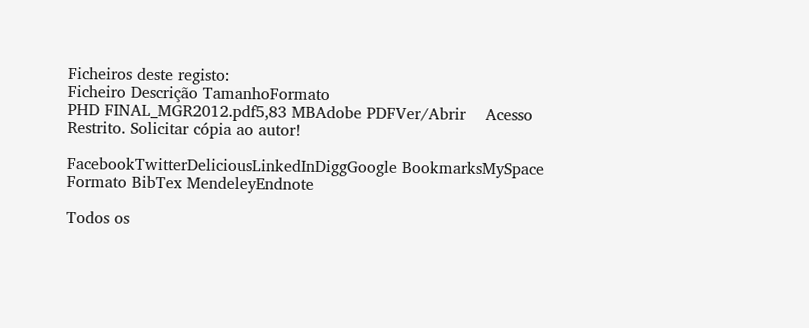Ficheiros deste registo:
Ficheiro Descrição TamanhoFormato
PHD FINAL_MGR2012.pdf5,83 MBAdobe PDFVer/Abrir    Acesso Restrito. Solicitar cópia ao autor!

FacebookTwitterDeliciousLinkedInDiggGoogle BookmarksMySpace
Formato BibTex MendeleyEndnote

Todos os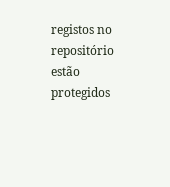registos no repositório estão protegidos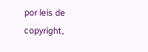por leis de copyright,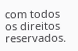com todos os direitos reservados.